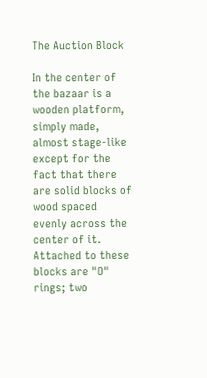The Auction Block

In the center of the bazaar is a wooden platform, simply made, almost stage-like except for the fact that there are solid blocks of wood spaced evenly across the center of it. Attached to these blocks are "O" rings; two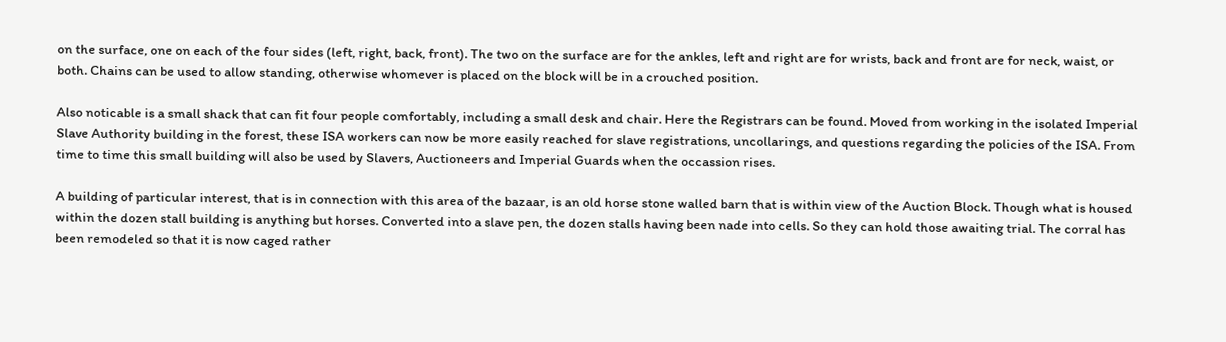on the surface, one on each of the four sides (left, right, back, front). The two on the surface are for the ankles, left and right are for wrists, back and front are for neck, waist, or both. Chains can be used to allow standing, otherwise whomever is placed on the block will be in a crouched position.

Also noticable is a small shack that can fit four people comfortably, including a small desk and chair. Here the Registrars can be found. Moved from working in the isolated Imperial Slave Authority building in the forest, these ISA workers can now be more easily reached for slave registrations, uncollarings, and questions regarding the policies of the ISA. From time to time this small building will also be used by Slavers, Auctioneers and Imperial Guards when the occassion rises.

A building of particular interest, that is in connection with this area of the bazaar, is an old horse stone walled barn that is within view of the Auction Block. Though what is housed within the dozen stall building is anything but horses. Converted into a slave pen, the dozen stalls having been nade into cells. So they can hold those awaiting trial. The corral has been remodeled so that it is now caged rather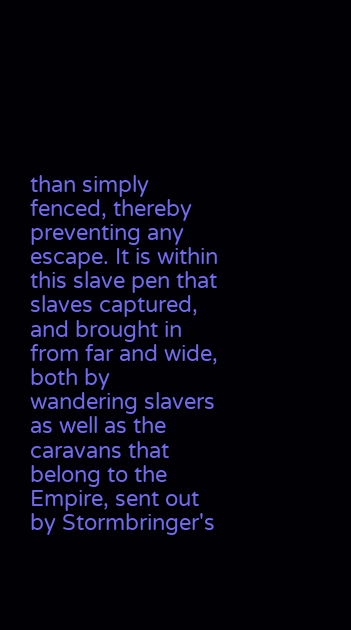than simply fenced, thereby preventing any escape. It is within this slave pen that slaves captured, and brought in from far and wide, both by wandering slavers as well as the caravans that belong to the Empire, sent out by Stormbringer's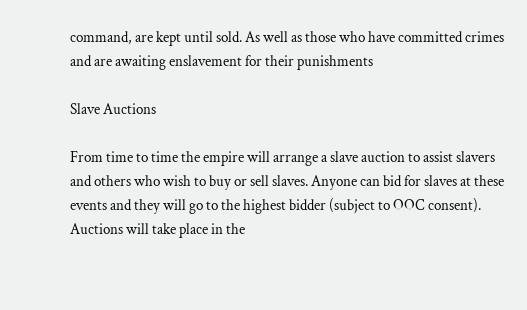command, are kept until sold. As well as those who have committed crimes and are awaiting enslavement for their punishments

Slave Auctions

From time to time the empire will arrange a slave auction to assist slavers and others who wish to buy or sell slaves. Anyone can bid for slaves at these events and they will go to the highest bidder (subject to OOC consent). Auctions will take place in the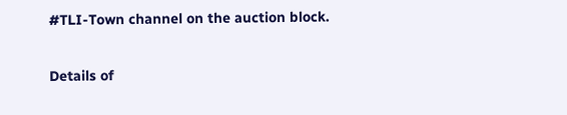#TLI-Town channel on the auction block.

Details of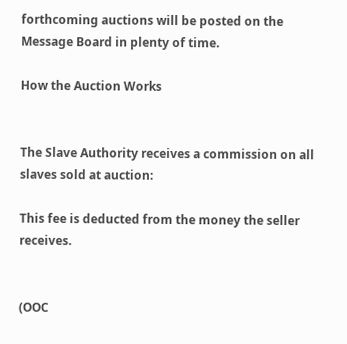forthcoming auctions will be posted on the Message Board in plenty of time.

How the Auction Works


The Slave Authority receives a commission on all slaves sold at auction:

This fee is deducted from the money the seller receives.


(OOC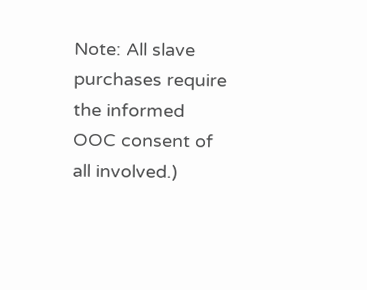Note: All slave purchases require the informed OOC consent of all involved.)